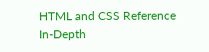HTML and CSS Reference
In-Depth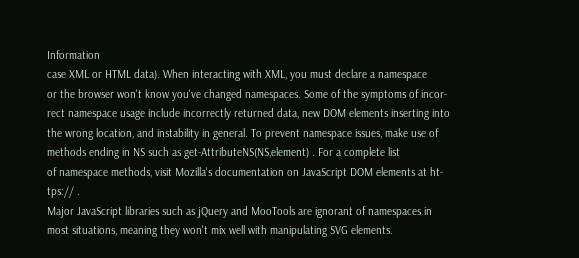Information
case XML or HTML data). When interacting with XML, you must declare a namespace
or the browser won't know you've changed namespaces. Some of the symptoms of incor-
rect namespace usage include incorrectly returned data, new DOM elements inserting into
the wrong location, and instability in general. To prevent namespace issues, make use of
methods ending in NS such as get-AttributeNS(NS,element) . For a complete list
of namespace methods, visit Mozilla's documentation on JavaScript DOM elements at ht-
tps:// .
Major JavaScript libraries such as jQuery and MooTools are ignorant of namespaces in
most situations, meaning they won't mix well with manipulating SVG elements.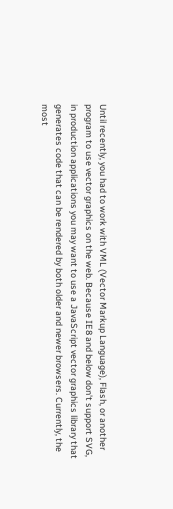Until recently, you had to work with VML (Vector Markup Language), Flash, or another
program to use vector graphics on the web. Because IE8 and below don't support SVG,
in production applications you may want to use a JavaScript vector graphics library that
generates code that can be rendered by both older and newer browsers. Currently, the most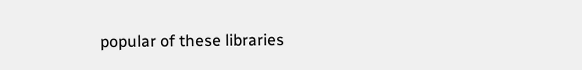popular of these libraries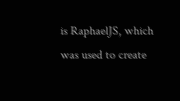is RaphaelJS, which was used to create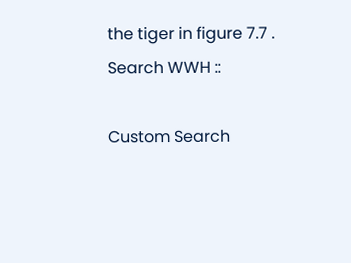the tiger in figure 7.7 .
Search WWH ::

Custom Search